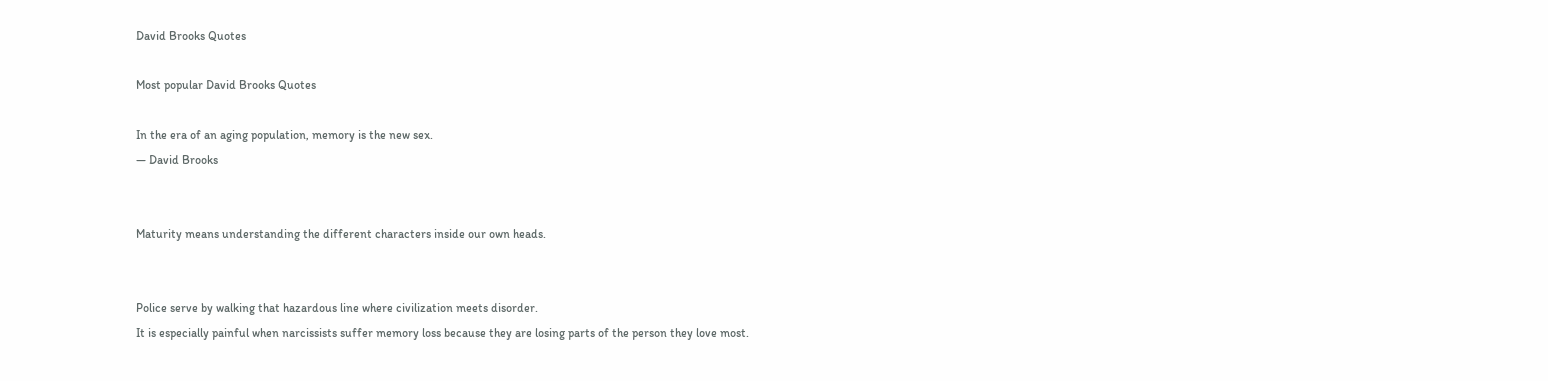David Brooks Quotes

Most popular David Brooks Quotes

In the era of an aging population, memory is the new sex.
— David Brooks


Maturity means understanding the different characters inside our own heads.


Police serve by walking that hazardous line where civilization meets disorder.
It is especially painful when narcissists suffer memory loss because they are losing parts of the person they love most.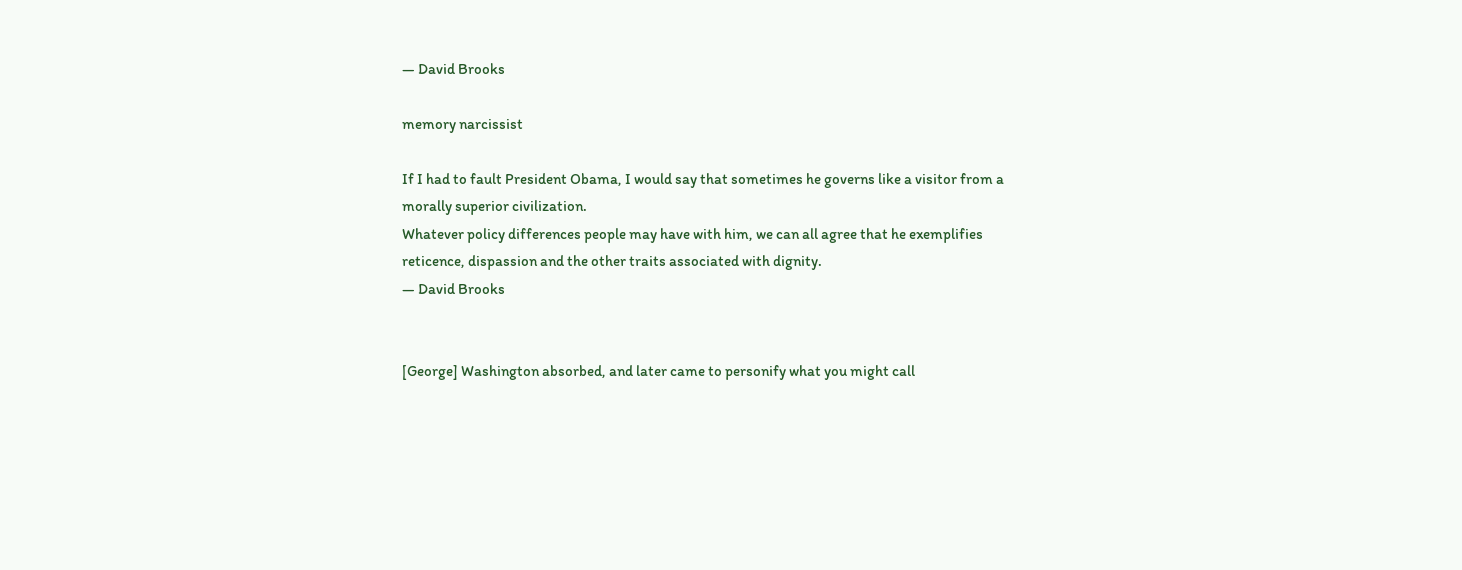— David Brooks

memory narcissist

If I had to fault President Obama, I would say that sometimes he governs like a visitor from a morally superior civilization.
Whatever policy differences people may have with him, we can all agree that he exemplifies reticence, dispassion and the other traits associated with dignity.
— David Brooks


[George] Washington absorbed, and later came to personify what you might call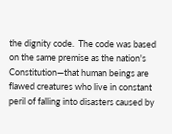the dignity code.  The code was based on the same premise as the nation's Constitution—that human beings are flawed creatures who live in constant peril of falling into disasters caused by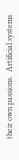their own passions.  Artificial systems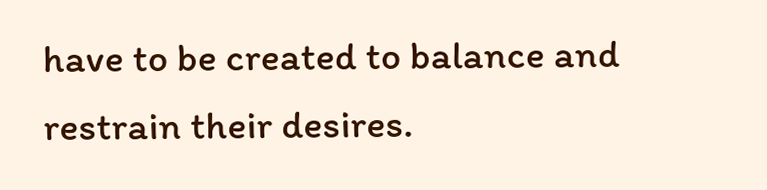have to be created to balance and restrain their desires.